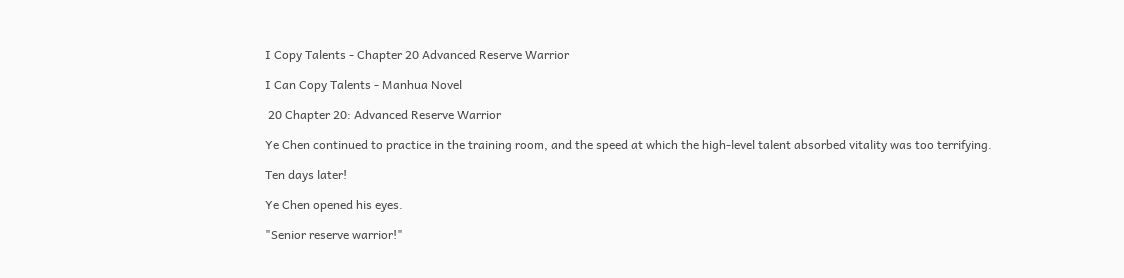I Copy Talents - Chapter 20 Advanced Reserve Warrior

I Can Copy Talents - Manhua Novel

 20 Chapter 20: Advanced Reserve Warrior

Ye Chen continued to practice in the training room, and the speed at which the high-level talent absorbed vitality was too terrifying.

Ten days later!

Ye Chen opened his eyes.

"Senior reserve warrior!"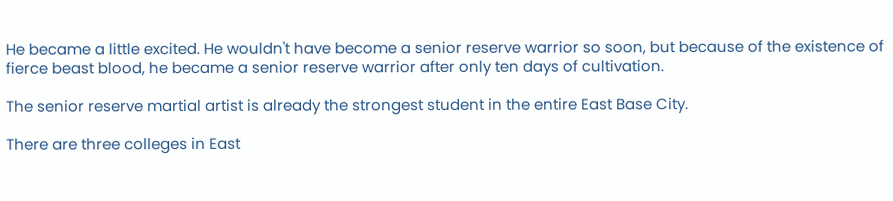He became a little excited. He wouldn't have become a senior reserve warrior so soon, but because of the existence of fierce beast blood, he became a senior reserve warrior after only ten days of cultivation.

The senior reserve martial artist is already the strongest student in the entire East Base City.

There are three colleges in East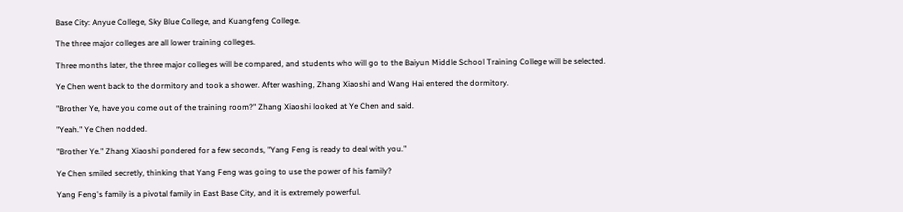Base City: Anyue College, Sky Blue College, and Kuangfeng College.

The three major colleges are all lower training colleges.

Three months later, the three major colleges will be compared, and students who will go to the Baiyun Middle School Training College will be selected.

Ye Chen went back to the dormitory and took a shower. After washing, Zhang Xiaoshi and Wang Hai entered the dormitory.

"Brother Ye, have you come out of the training room?" Zhang Xiaoshi looked at Ye Chen and said.

"Yeah." Ye Chen nodded.

"Brother Ye." Zhang Xiaoshi pondered for a few seconds, "Yang Feng is ready to deal with you."

Ye Chen smiled secretly, thinking that Yang Feng was going to use the power of his family?

Yang Feng's family is a pivotal family in East Base City, and it is extremely powerful.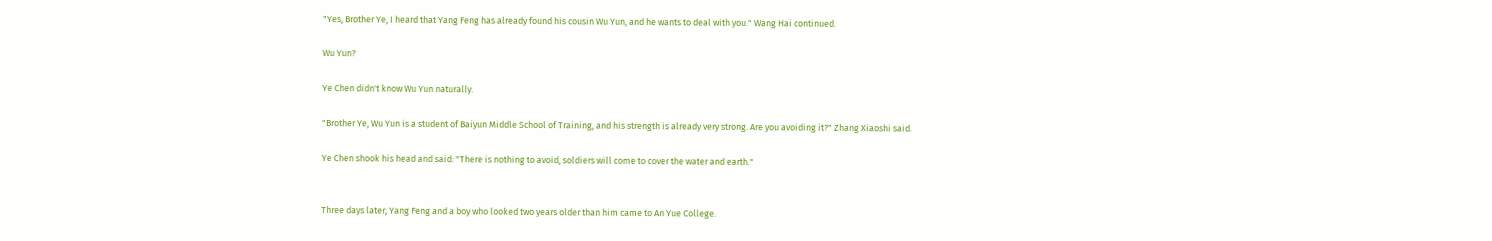"Yes, Brother Ye, I heard that Yang Feng has already found his cousin Wu Yun, and he wants to deal with you." Wang Hai continued.

Wu Yun?

Ye Chen didn't know Wu Yun naturally.

"Brother Ye, Wu Yun is a student of Baiyun Middle School of Training, and his strength is already very strong. Are you avoiding it?" Zhang Xiaoshi said.

Ye Chen shook his head and said: "There is nothing to avoid, soldiers will come to cover the water and earth."


Three days later, Yang Feng and a boy who looked two years older than him came to An Yue College.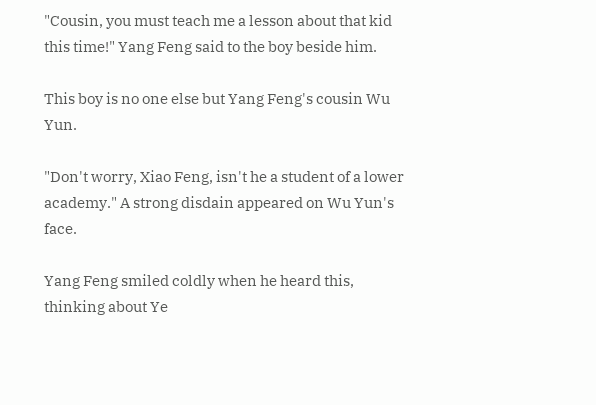"Cousin, you must teach me a lesson about that kid this time!" Yang Feng said to the boy beside him.

This boy is no one else but Yang Feng's cousin Wu Yun.

"Don't worry, Xiao Feng, isn't he a student of a lower academy." A strong disdain appeared on Wu Yun's face.

Yang Feng smiled coldly when he heard this, thinking about Ye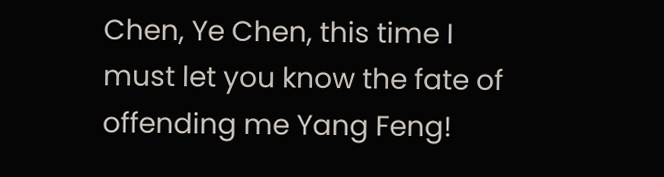Chen, Ye Chen, this time I must let you know the fate of offending me Yang Feng!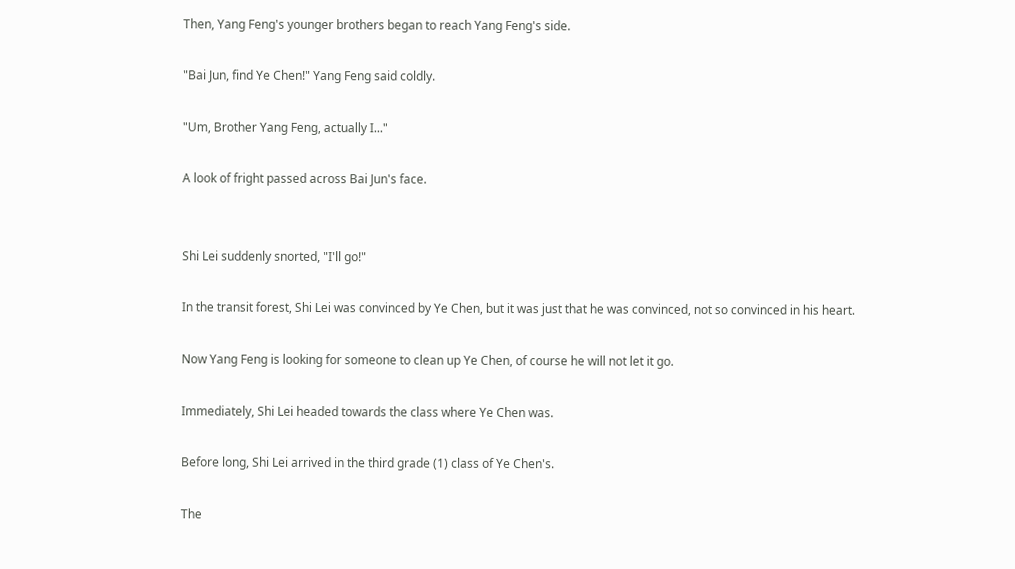Then, Yang Feng's younger brothers began to reach Yang Feng's side.

"Bai Jun, find Ye Chen!" Yang Feng said coldly.

"Um, Brother Yang Feng, actually I..."

A look of fright passed across Bai Jun's face.


Shi Lei suddenly snorted, "I'll go!"

In the transit forest, Shi Lei was convinced by Ye Chen, but it was just that he was convinced, not so convinced in his heart.

Now Yang Feng is looking for someone to clean up Ye Chen, of course he will not let it go.

Immediately, Shi Lei headed towards the class where Ye Chen was.

Before long, Shi Lei arrived in the third grade (1) class of Ye Chen's.

The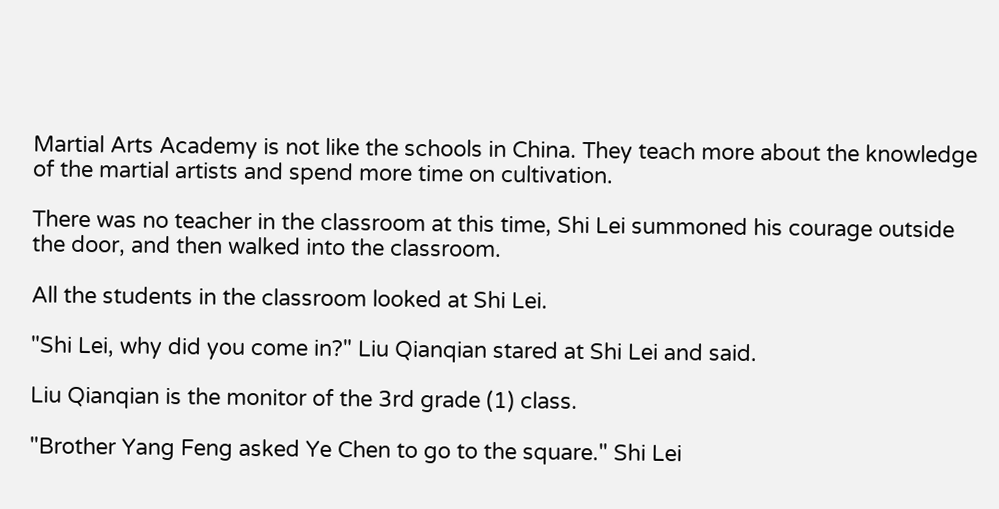Martial Arts Academy is not like the schools in China. They teach more about the knowledge of the martial artists and spend more time on cultivation.

There was no teacher in the classroom at this time, Shi Lei summoned his courage outside the door, and then walked into the classroom.

All the students in the classroom looked at Shi Lei.

"Shi Lei, why did you come in?" Liu Qianqian stared at Shi Lei and said.

Liu Qianqian is the monitor of the 3rd grade (1) class.

"Brother Yang Feng asked Ye Chen to go to the square." Shi Lei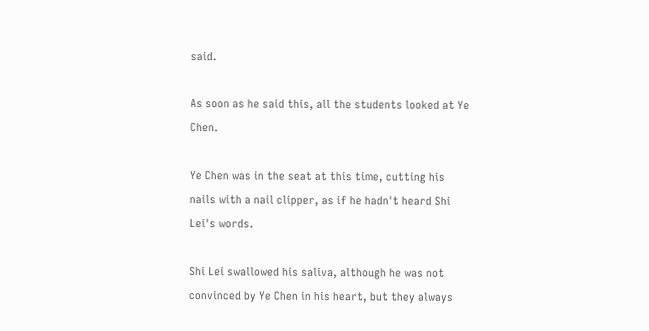said.

As soon as he said this, all the students looked at Ye Chen.

Ye Chen was in the seat at this time, cutting his nails with a nail clipper, as if he hadn't heard Shi Lei's words.

Shi Lei swallowed his saliva, although he was not convinced by Ye Chen in his heart, but they always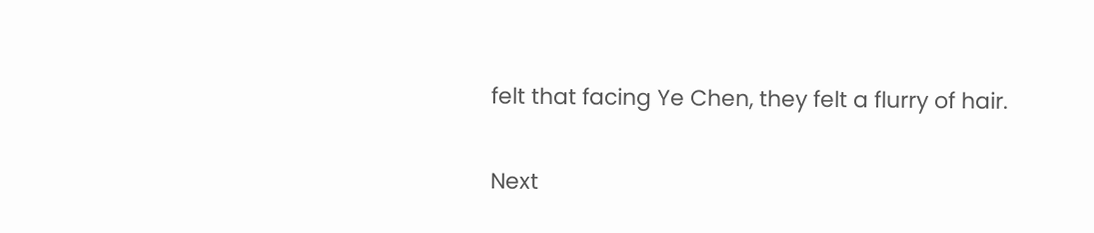felt that facing Ye Chen, they felt a flurry of hair.

Next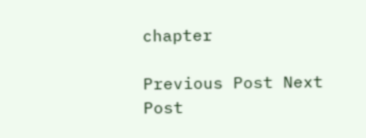chapter

Previous Post Next Post